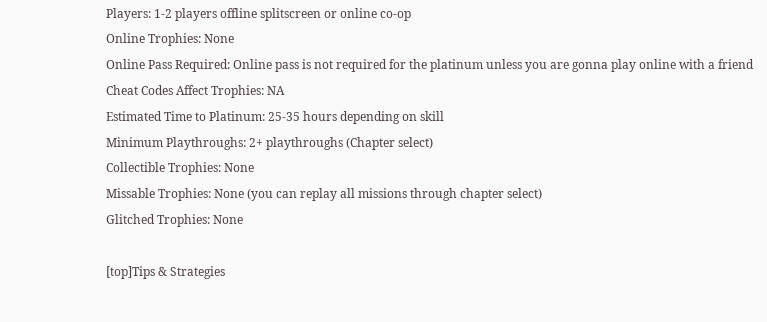Players: 1-2 players offline splitscreen or online co-op
Online Trophies: None
Online Pass Required: Online pass is not required for the platinum unless you are gonna play online with a friend
Cheat Codes Affect Trophies: NA
Estimated Time to Platinum: 25-35 hours depending on skill
Minimum Playthroughs: 2+ playthroughs (Chapter select)
Collectible Trophies: None
Missable Trophies: None (you can replay all missions through chapter select)
Glitched Trophies: None

[top]Tips & Strategies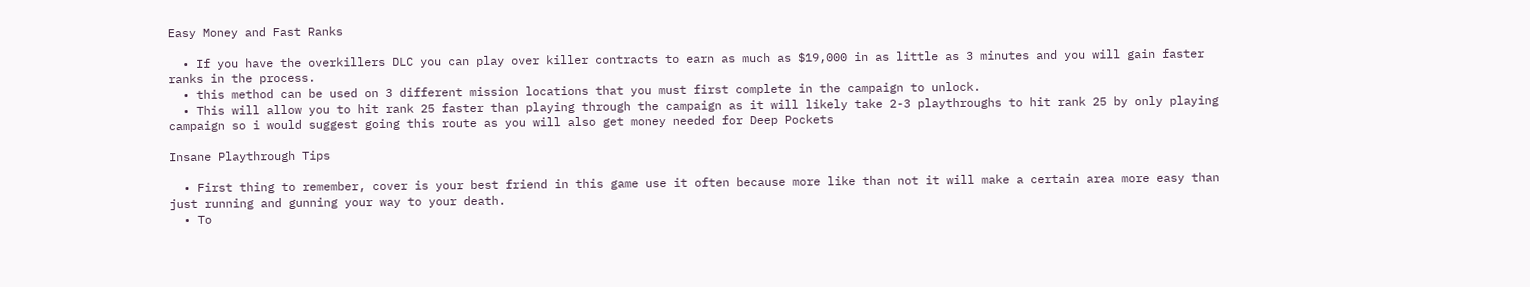Easy Money and Fast Ranks

  • If you have the overkillers DLC you can play over killer contracts to earn as much as $19,000 in as little as 3 minutes and you will gain faster ranks in the process.
  • this method can be used on 3 different mission locations that you must first complete in the campaign to unlock.
  • This will allow you to hit rank 25 faster than playing through the campaign as it will likely take 2-3 playthroughs to hit rank 25 by only playing campaign so i would suggest going this route as you will also get money needed for Deep Pockets

Insane Playthrough Tips

  • First thing to remember, cover is your best friend in this game use it often because more like than not it will make a certain area more easy than just running and gunning your way to your death.
  • To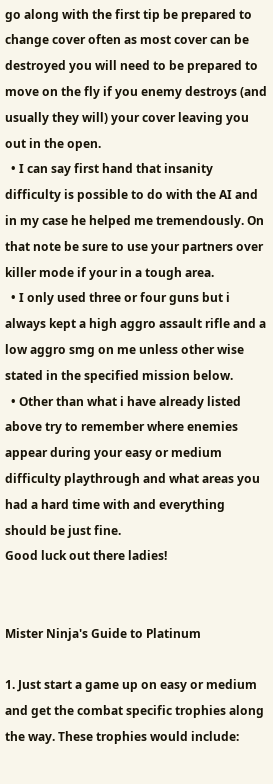go along with the first tip be prepared to change cover often as most cover can be destroyed you will need to be prepared to move on the fly if you enemy destroys (and usually they will) your cover leaving you out in the open.
  • I can say first hand that insanity difficulty is possible to do with the AI and in my case he helped me tremendously. On that note be sure to use your partners over killer mode if your in a tough area.
  • I only used three or four guns but i always kept a high aggro assault rifle and a low aggro smg on me unless other wise stated in the specified mission below.
  • Other than what i have already listed above try to remember where enemies appear during your easy or medium difficulty playthrough and what areas you had a hard time with and everything should be just fine.
Good luck out there ladies!


Mister Ninja's Guide to Platinum

1. Just start a game up on easy or medium and get the combat specific trophies along the way. These trophies would include: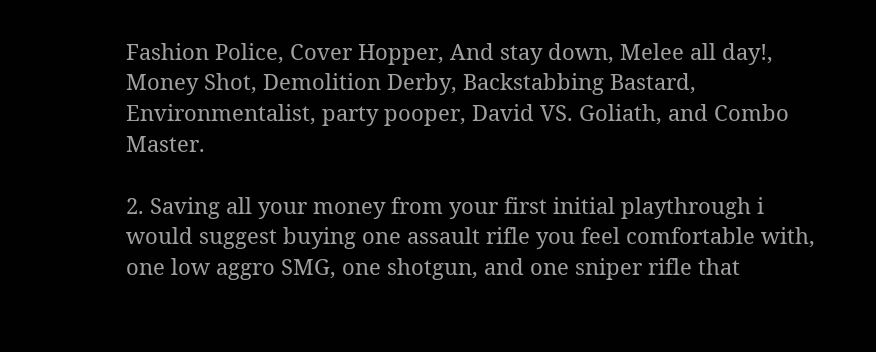Fashion Police, Cover Hopper, And stay down, Melee all day!, Money Shot, Demolition Derby, Backstabbing Bastard, Environmentalist, party pooper, David VS. Goliath, and Combo Master.

2. Saving all your money from your first initial playthrough i would suggest buying one assault rifle you feel comfortable with, one low aggro SMG, one shotgun, and one sniper rifle that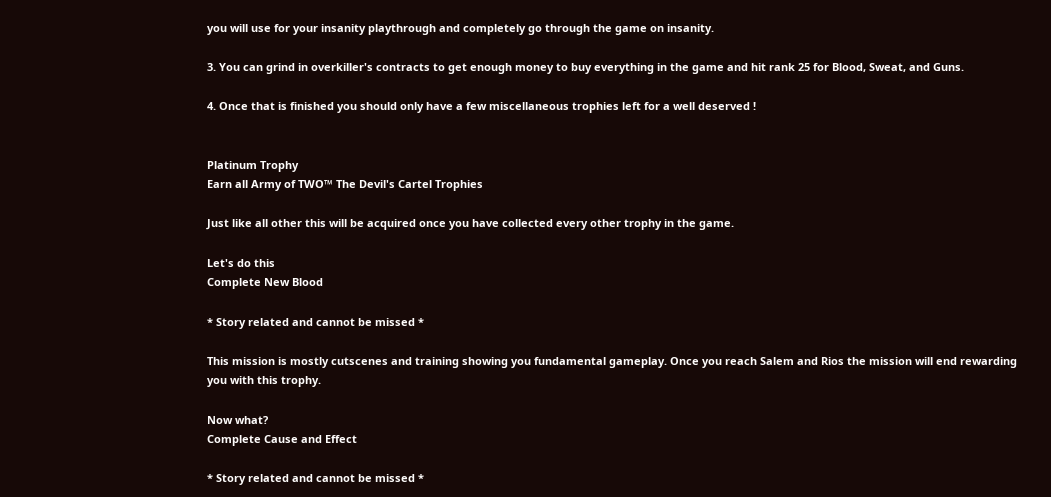you will use for your insanity playthrough and completely go through the game on insanity.

3. You can grind in overkiller's contracts to get enough money to buy everything in the game and hit rank 25 for Blood, Sweat, and Guns.

4. Once that is finished you should only have a few miscellaneous trophies left for a well deserved !


Platinum Trophy
Earn all Army of TWO™ The Devil's Cartel Trophies

Just like all other this will be acquired once you have collected every other trophy in the game.

Let's do this
Complete New Blood

* Story related and cannot be missed *

This mission is mostly cutscenes and training showing you fundamental gameplay. Once you reach Salem and Rios the mission will end rewarding you with this trophy.

Now what?
Complete Cause and Effect

* Story related and cannot be missed *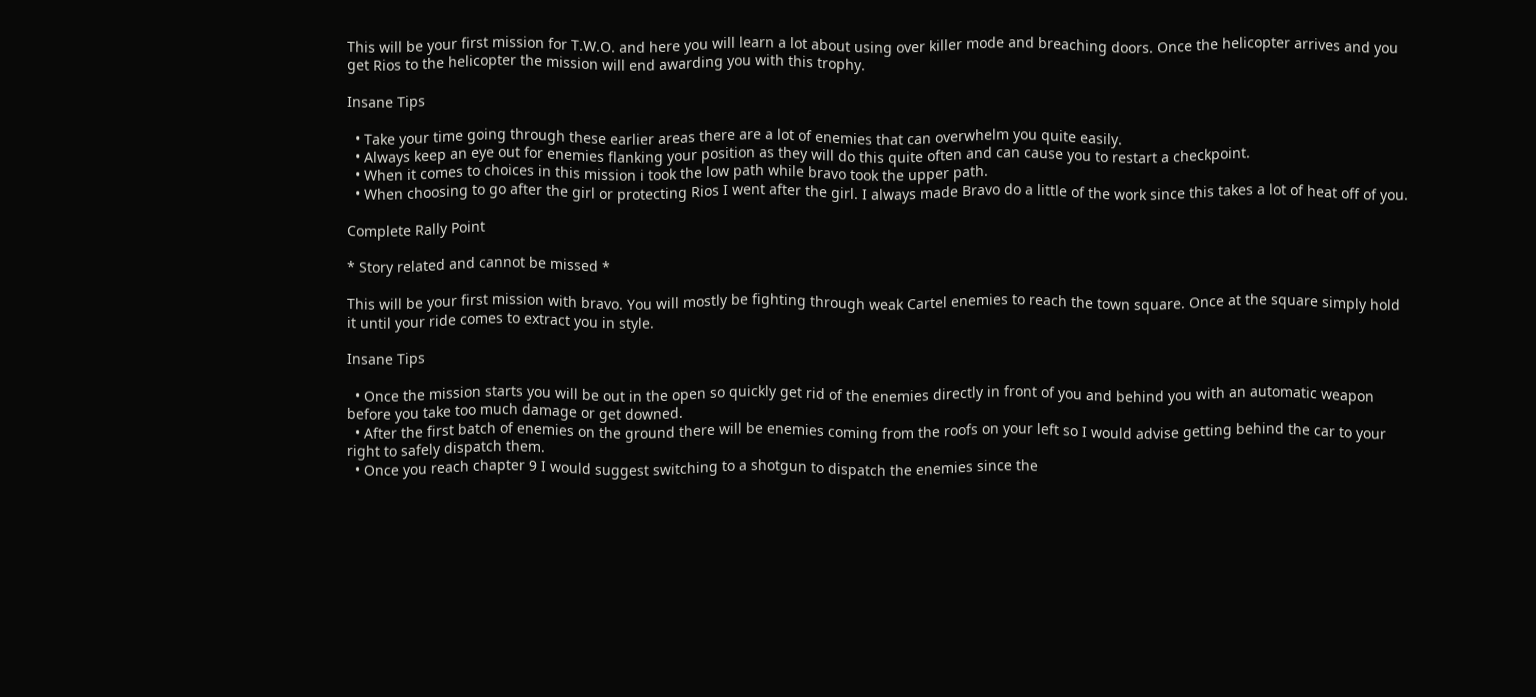This will be your first mission for T.W.O. and here you will learn a lot about using over killer mode and breaching doors. Once the helicopter arrives and you get Rios to the helicopter the mission will end awarding you with this trophy.

Insane Tips

  • Take your time going through these earlier areas there are a lot of enemies that can overwhelm you quite easily.
  • Always keep an eye out for enemies flanking your position as they will do this quite often and can cause you to restart a checkpoint.
  • When it comes to choices in this mission i took the low path while bravo took the upper path.
  • When choosing to go after the girl or protecting Rios I went after the girl. I always made Bravo do a little of the work since this takes a lot of heat off of you.

Complete Rally Point

* Story related and cannot be missed *

This will be your first mission with bravo. You will mostly be fighting through weak Cartel enemies to reach the town square. Once at the square simply hold it until your ride comes to extract you in style.

Insane Tips

  • Once the mission starts you will be out in the open so quickly get rid of the enemies directly in front of you and behind you with an automatic weapon before you take too much damage or get downed.
  • After the first batch of enemies on the ground there will be enemies coming from the roofs on your left so I would advise getting behind the car to your right to safely dispatch them.
  • Once you reach chapter 9 I would suggest switching to a shotgun to dispatch the enemies since the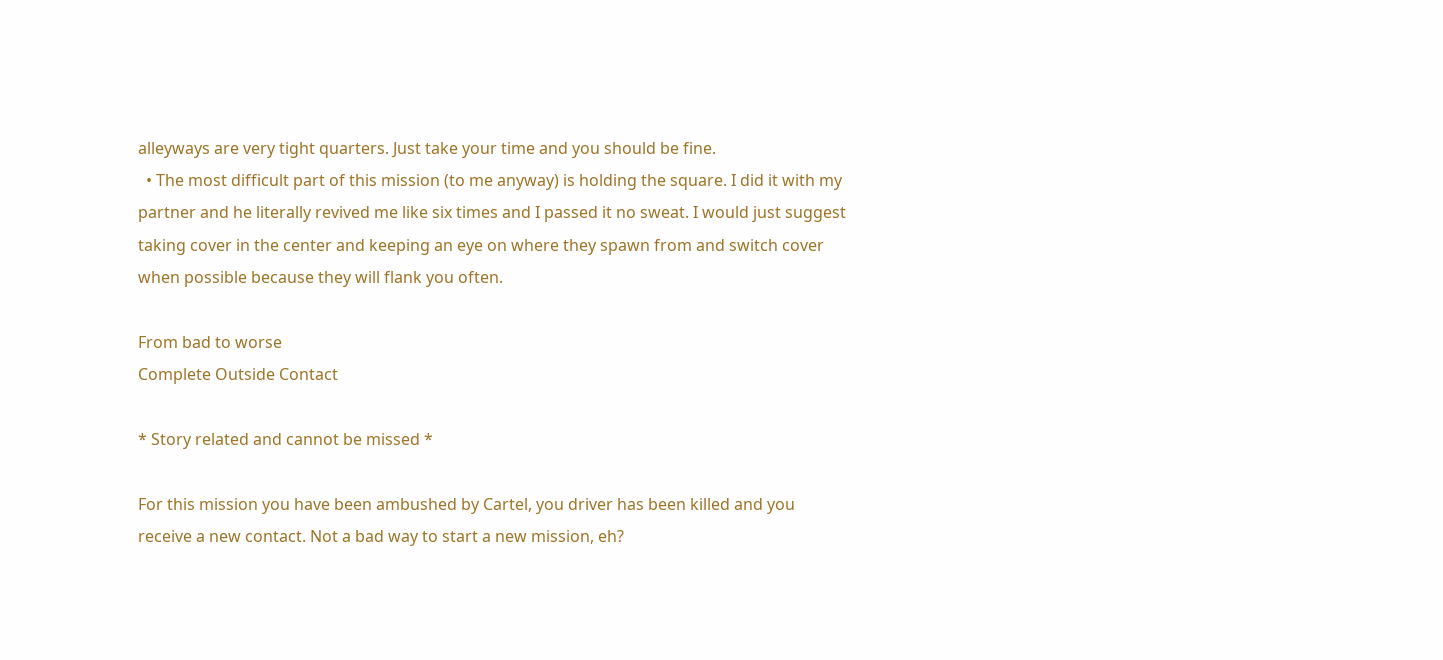alleyways are very tight quarters. Just take your time and you should be fine.
  • The most difficult part of this mission (to me anyway) is holding the square. I did it with my partner and he literally revived me like six times and I passed it no sweat. I would just suggest taking cover in the center and keeping an eye on where they spawn from and switch cover when possible because they will flank you often.

From bad to worse
Complete Outside Contact

* Story related and cannot be missed *

For this mission you have been ambushed by Cartel, you driver has been killed and you receive a new contact. Not a bad way to start a new mission, eh?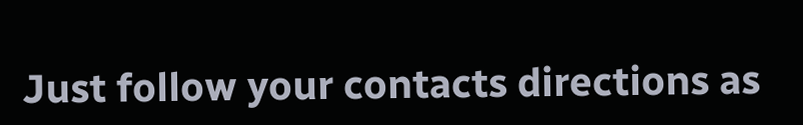Just follow your contacts directions as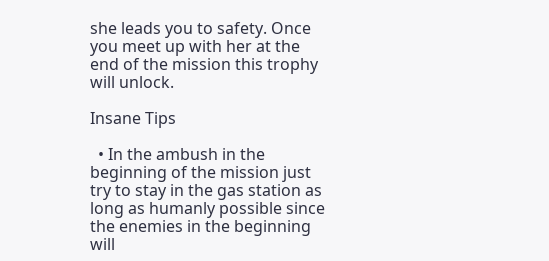she leads you to safety. Once you meet up with her at the end of the mission this trophy will unlock.

Insane Tips

  • In the ambush in the beginning of the mission just try to stay in the gas station as long as humanly possible since the enemies in the beginning will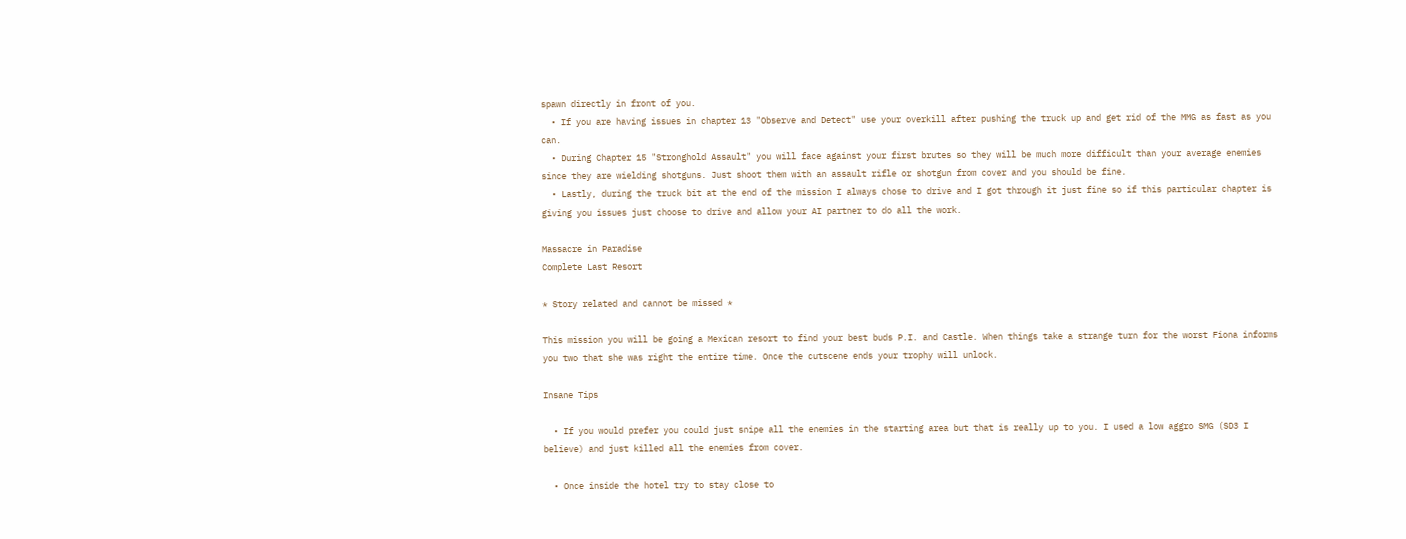spawn directly in front of you.
  • If you are having issues in chapter 13 "Observe and Detect" use your overkill after pushing the truck up and get rid of the MMG as fast as you can.
  • During Chapter 15 "Stronghold Assault" you will face against your first brutes so they will be much more difficult than your average enemies since they are wielding shotguns. Just shoot them with an assault rifle or shotgun from cover and you should be fine.
  • Lastly, during the truck bit at the end of the mission I always chose to drive and I got through it just fine so if this particular chapter is giving you issues just choose to drive and allow your AI partner to do all the work.

Massacre in Paradise
Complete Last Resort

* Story related and cannot be missed *

This mission you will be going a Mexican resort to find your best buds P.I. and Castle. When things take a strange turn for the worst Fiona informs you two that she was right the entire time. Once the cutscene ends your trophy will unlock.

Insane Tips

  • If you would prefer you could just snipe all the enemies in the starting area but that is really up to you. I used a low aggro SMG (SD3 I believe) and just killed all the enemies from cover.

  • Once inside the hotel try to stay close to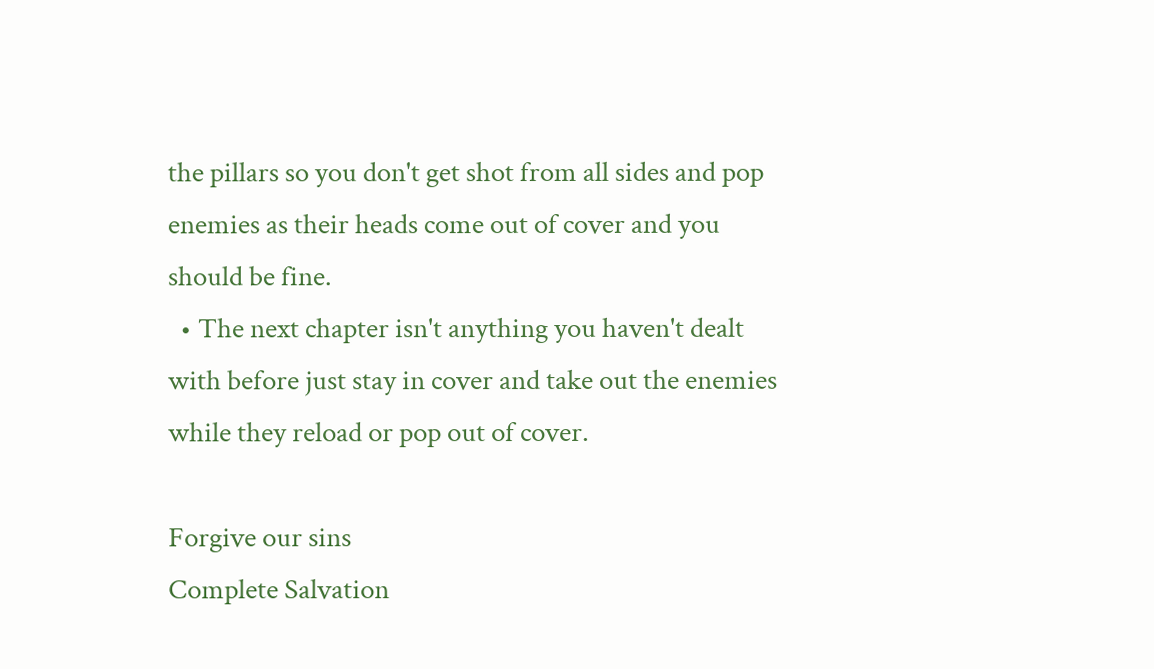the pillars so you don't get shot from all sides and pop enemies as their heads come out of cover and you should be fine.
  • The next chapter isn't anything you haven't dealt with before just stay in cover and take out the enemies while they reload or pop out of cover.

Forgive our sins
Complete Salvation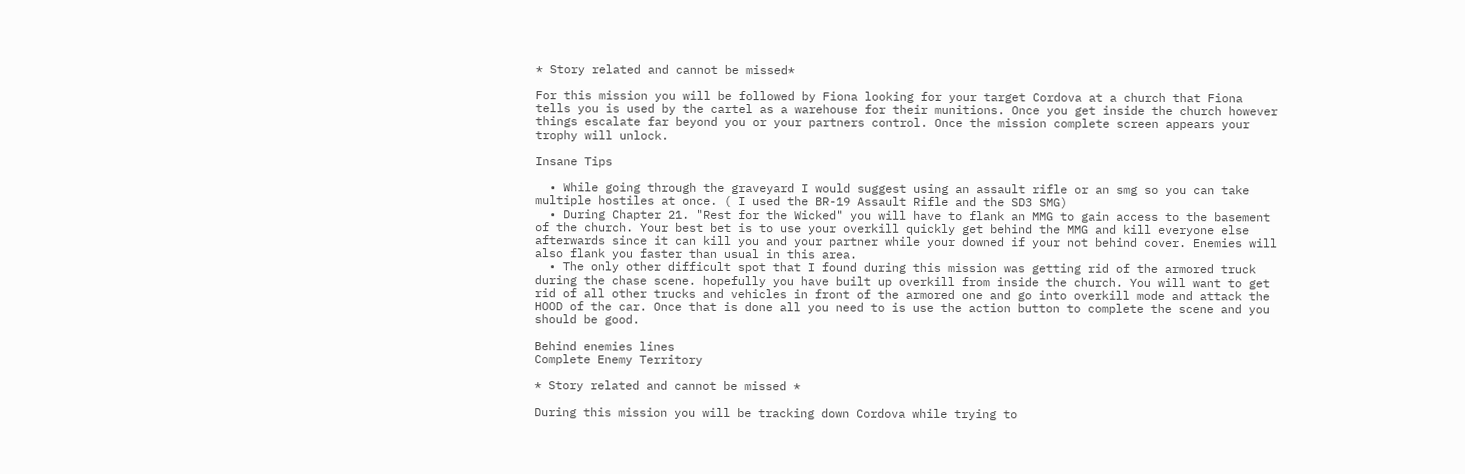* Story related and cannot be missed*

For this mission you will be followed by Fiona looking for your target Cordova at a church that Fiona tells you is used by the cartel as a warehouse for their munitions. Once you get inside the church however things escalate far beyond you or your partners control. Once the mission complete screen appears your trophy will unlock.

Insane Tips

  • While going through the graveyard I would suggest using an assault rifle or an smg so you can take multiple hostiles at once. ( I used the BR-19 Assault Rifle and the SD3 SMG)
  • During Chapter 21. "Rest for the Wicked" you will have to flank an MMG to gain access to the basement of the church. Your best bet is to use your overkill quickly get behind the MMG and kill everyone else afterwards since it can kill you and your partner while your downed if your not behind cover. Enemies will also flank you faster than usual in this area.
  • The only other difficult spot that I found during this mission was getting rid of the armored truck during the chase scene. hopefully you have built up overkill from inside the church. You will want to get rid of all other trucks and vehicles in front of the armored one and go into overkill mode and attack the HOOD of the car. Once that is done all you need to is use the action button to complete the scene and you should be good.

Behind enemies lines
Complete Enemy Territory

* Story related and cannot be missed *

During this mission you will be tracking down Cordova while trying to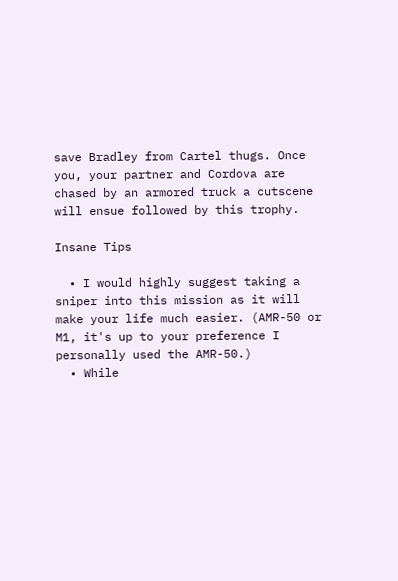save Bradley from Cartel thugs. Once you, your partner and Cordova are chased by an armored truck a cutscene will ensue followed by this trophy.

Insane Tips

  • I would highly suggest taking a sniper into this mission as it will make your life much easier. (AMR-50 or M1, it's up to your preference I personally used the AMR-50.)
  • While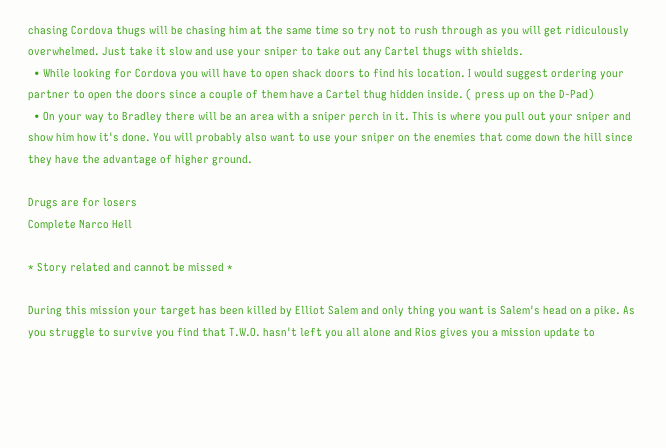chasing Cordova thugs will be chasing him at the same time so try not to rush through as you will get ridiculously overwhelmed. Just take it slow and use your sniper to take out any Cartel thugs with shields.
  • While looking for Cordova you will have to open shack doors to find his location. I would suggest ordering your partner to open the doors since a couple of them have a Cartel thug hidden inside. ( press up on the D-Pad)
  • On your way to Bradley there will be an area with a sniper perch in it. This is where you pull out your sniper and show him how it's done. You will probably also want to use your sniper on the enemies that come down the hill since they have the advantage of higher ground.

Drugs are for losers
Complete Narco Hell

* Story related and cannot be missed *

During this mission your target has been killed by Elliot Salem and only thing you want is Salem's head on a pike. As you struggle to survive you find that T.W.O. hasn't left you all alone and Rios gives you a mission update to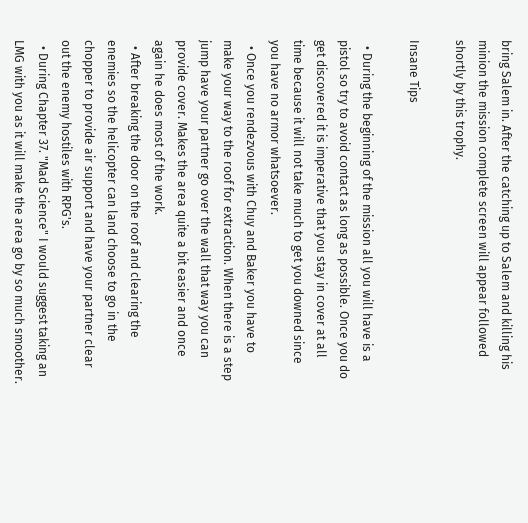bring Salem in. After the catching up to Salem and killing his minion the mission complete screen will appear followed shortly by this trophy.

Insane Tips

  • During the beginning of the mission all you will have is a pistol so try to avoid contact as long as possible. Once you do get discovered it is imperative that you stay in cover at all time because it will not take much to get you downed since you have no armor whatsoever.
  • Once you rendezvous with Chuy and Baker you have to make your way to the roof for extraction. When there is a step jump have your partner go over the wall that way you can provide cover. Makes the area quite a bit easier and once again he does most of the work.
  • After breaking the door on the roof and clearing the enemies so the helicopter can land choose to go in the chopper to provide air support and have your partner clear out the enemy hostiles with RPG's.
  • During Chapter 37. "Mad Science" I would suggest taking an LMG with you as it will make the area go by so much smoother.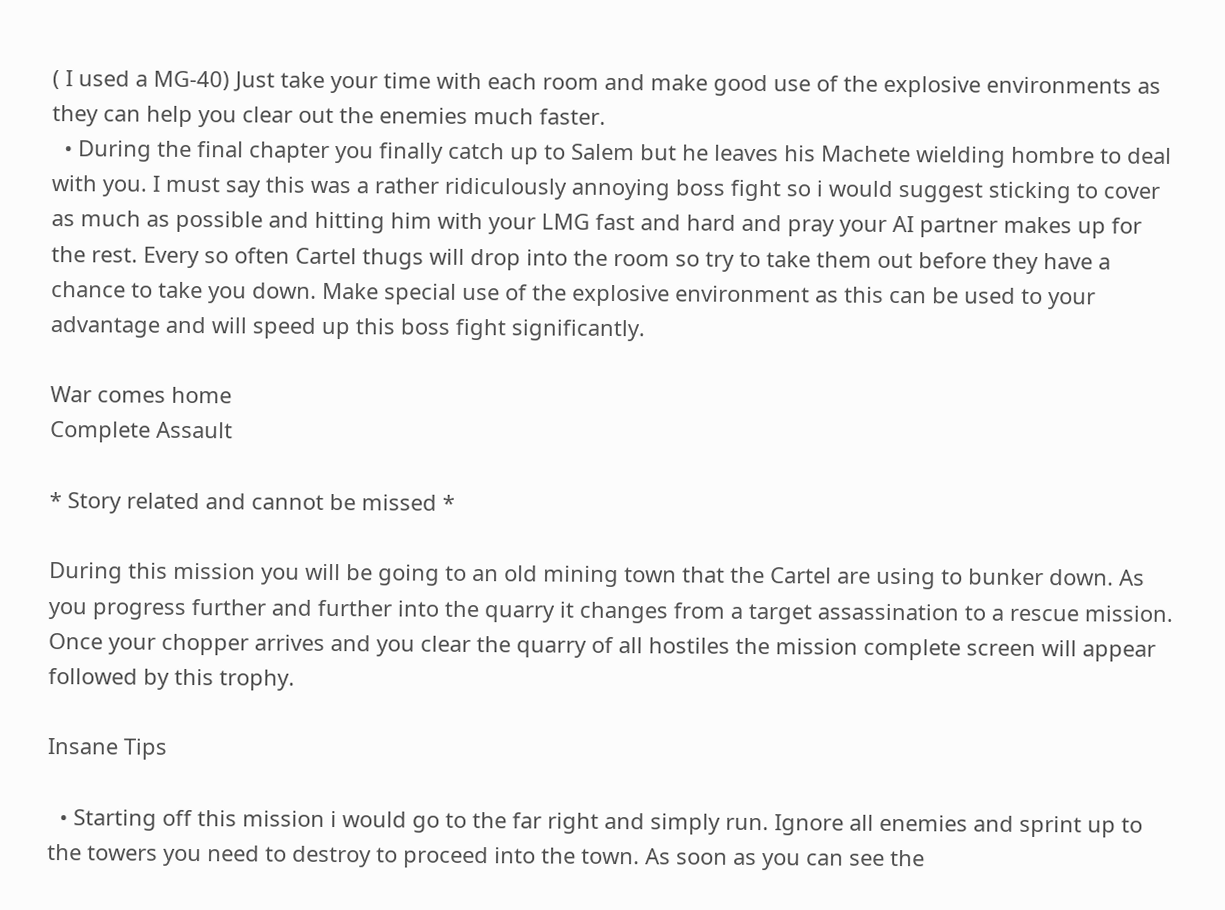( I used a MG-40) Just take your time with each room and make good use of the explosive environments as they can help you clear out the enemies much faster.
  • During the final chapter you finally catch up to Salem but he leaves his Machete wielding hombre to deal with you. I must say this was a rather ridiculously annoying boss fight so i would suggest sticking to cover as much as possible and hitting him with your LMG fast and hard and pray your AI partner makes up for the rest. Every so often Cartel thugs will drop into the room so try to take them out before they have a chance to take you down. Make special use of the explosive environment as this can be used to your advantage and will speed up this boss fight significantly.

War comes home
Complete Assault

* Story related and cannot be missed *

During this mission you will be going to an old mining town that the Cartel are using to bunker down. As you progress further and further into the quarry it changes from a target assassination to a rescue mission. Once your chopper arrives and you clear the quarry of all hostiles the mission complete screen will appear followed by this trophy.

Insane Tips

  • Starting off this mission i would go to the far right and simply run. Ignore all enemies and sprint up to the towers you need to destroy to proceed into the town. As soon as you can see the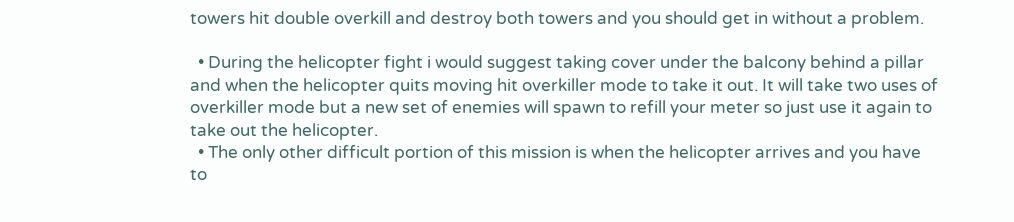towers hit double overkill and destroy both towers and you should get in without a problem.

  • During the helicopter fight i would suggest taking cover under the balcony behind a pillar and when the helicopter quits moving hit overkiller mode to take it out. It will take two uses of overkiller mode but a new set of enemies will spawn to refill your meter so just use it again to take out the helicopter.
  • The only other difficult portion of this mission is when the helicopter arrives and you have to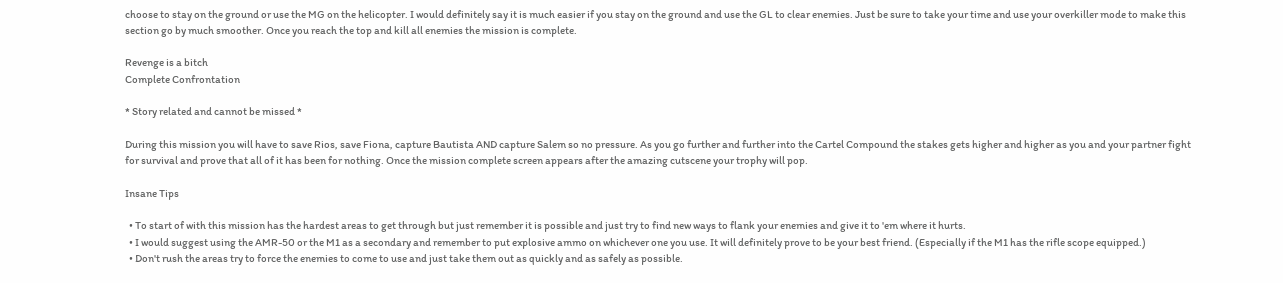choose to stay on the ground or use the MG on the helicopter. I would definitely say it is much easier if you stay on the ground and use the GL to clear enemies. Just be sure to take your time and use your overkiller mode to make this section go by much smoother. Once you reach the top and kill all enemies the mission is complete.

Revenge is a bitch
Complete Confrontation

* Story related and cannot be missed *

During this mission you will have to save Rios, save Fiona, capture Bautista AND capture Salem so no pressure. As you go further and further into the Cartel Compound the stakes gets higher and higher as you and your partner fight for survival and prove that all of it has been for nothing. Once the mission complete screen appears after the amazing cutscene your trophy will pop.

Insane Tips

  • To start of with this mission has the hardest areas to get through but just remember it is possible and just try to find new ways to flank your enemies and give it to 'em where it hurts.
  • I would suggest using the AMR-50 or the M1 as a secondary and remember to put explosive ammo on whichever one you use. It will definitely prove to be your best friend. (Especially if the M1 has the rifle scope equipped.)
  • Don't rush the areas try to force the enemies to come to use and just take them out as quickly and as safely as possible.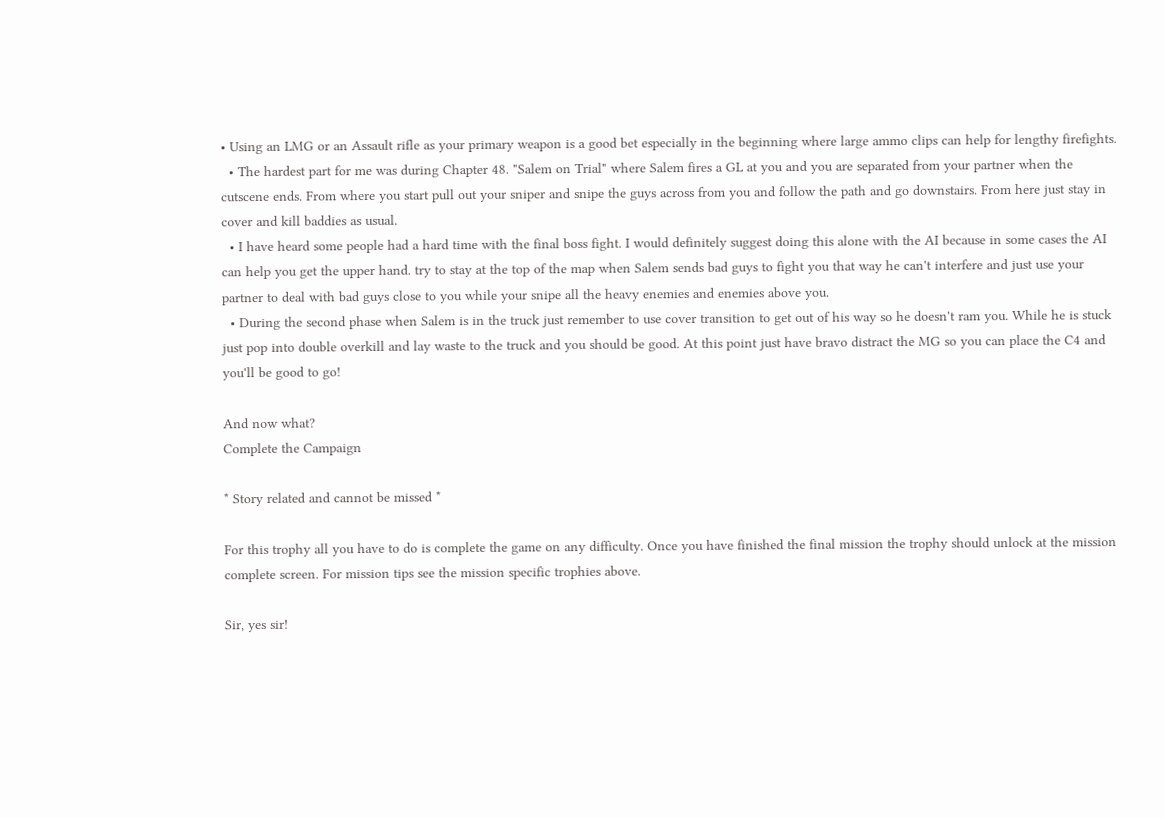• Using an LMG or an Assault rifle as your primary weapon is a good bet especially in the beginning where large ammo clips can help for lengthy firefights.
  • The hardest part for me was during Chapter 48. "Salem on Trial" where Salem fires a GL at you and you are separated from your partner when the cutscene ends. From where you start pull out your sniper and snipe the guys across from you and follow the path and go downstairs. From here just stay in cover and kill baddies as usual.
  • I have heard some people had a hard time with the final boss fight. I would definitely suggest doing this alone with the AI because in some cases the AI can help you get the upper hand. try to stay at the top of the map when Salem sends bad guys to fight you that way he can't interfere and just use your partner to deal with bad guys close to you while your snipe all the heavy enemies and enemies above you.
  • During the second phase when Salem is in the truck just remember to use cover transition to get out of his way so he doesn't ram you. While he is stuck just pop into double overkill and lay waste to the truck and you should be good. At this point just have bravo distract the MG so you can place the C4 and you'll be good to go!

And now what?
Complete the Campaign

* Story related and cannot be missed *

For this trophy all you have to do is complete the game on any difficulty. Once you have finished the final mission the trophy should unlock at the mission complete screen. For mission tips see the mission specific trophies above.

Sir, yes sir!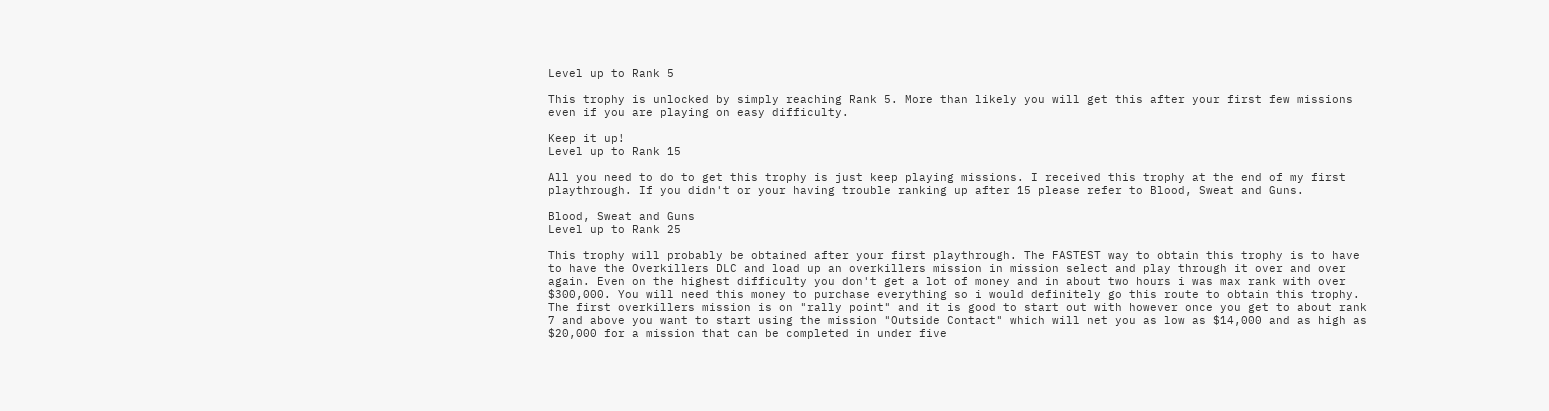Level up to Rank 5

This trophy is unlocked by simply reaching Rank 5. More than likely you will get this after your first few missions even if you are playing on easy difficulty.

Keep it up!
Level up to Rank 15

All you need to do to get this trophy is just keep playing missions. I received this trophy at the end of my first playthrough. If you didn't or your having trouble ranking up after 15 please refer to Blood, Sweat and Guns.

Blood, Sweat and Guns
Level up to Rank 25

This trophy will probably be obtained after your first playthrough. The FASTEST way to obtain this trophy is to have to have the Overkillers DLC and load up an overkillers mission in mission select and play through it over and over again. Even on the highest difficulty you don't get a lot of money and in about two hours i was max rank with over $300,000. You will need this money to purchase everything so i would definitely go this route to obtain this trophy. The first overkillers mission is on "rally point" and it is good to start out with however once you get to about rank 7 and above you want to start using the mission "Outside Contact" which will net you as low as $14,000 and as high as $20,000 for a mission that can be completed in under five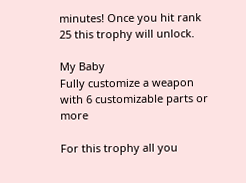minutes! Once you hit rank 25 this trophy will unlock.

My Baby
Fully customize a weapon with 6 customizable parts or more

For this trophy all you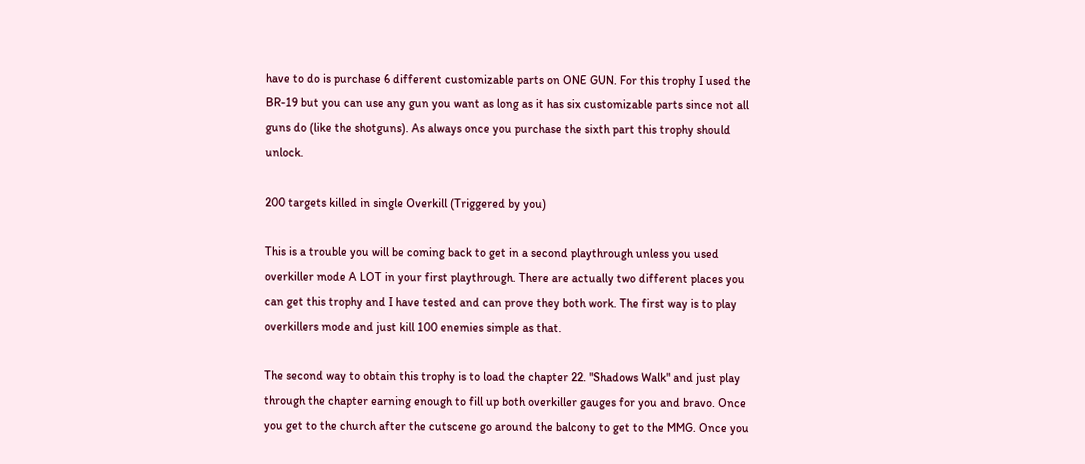have to do is purchase 6 different customizable parts on ONE GUN. For this trophy I used the BR-19 but you can use any gun you want as long as it has six customizable parts since not all guns do (like the shotguns). As always once you purchase the sixth part this trophy should unlock.

200 targets killed in single Overkill (Triggered by you)

This is a trouble you will be coming back to get in a second playthrough unless you used overkiller mode A LOT in your first playthrough. There are actually two different places you can get this trophy and I have tested and can prove they both work. The first way is to play overkillers mode and just kill 100 enemies simple as that.

The second way to obtain this trophy is to load the chapter 22. "Shadows Walk" and just play through the chapter earning enough to fill up both overkiller gauges for you and bravo. Once you get to the church after the cutscene go around the balcony to get to the MMG. Once you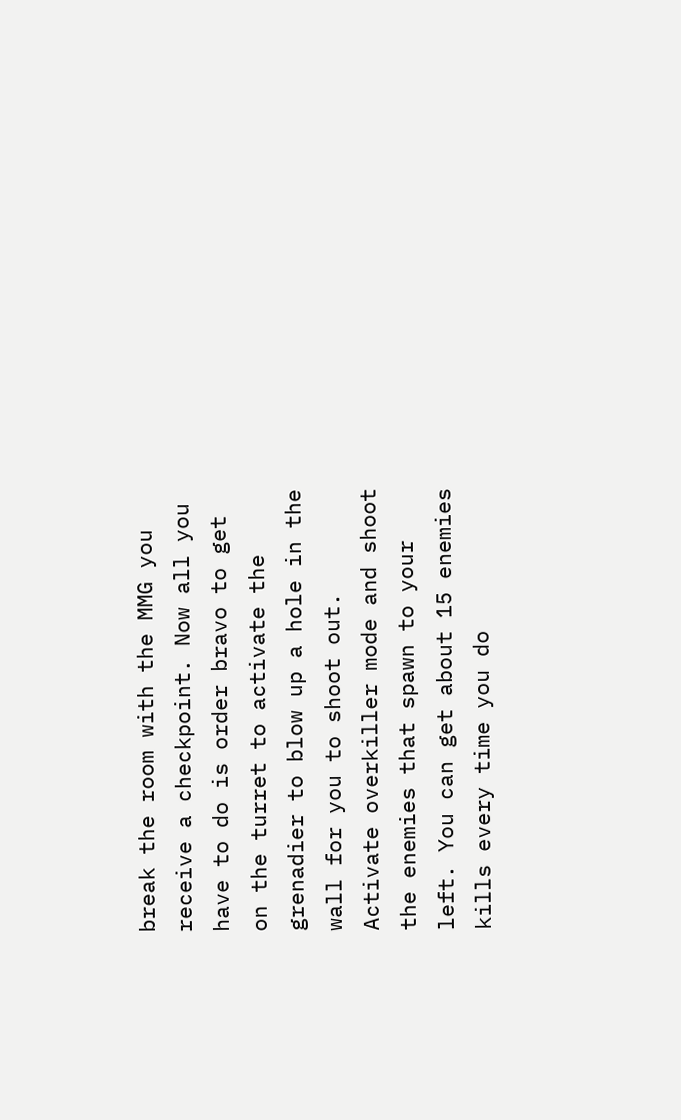break the room with the MMG you receive a checkpoint. Now all you have to do is order bravo to get on the turret to activate the grenadier to blow up a hole in the wall for you to shoot out. Activate overkiller mode and shoot the enemies that spawn to your left. You can get about 15 enemies kills every time you do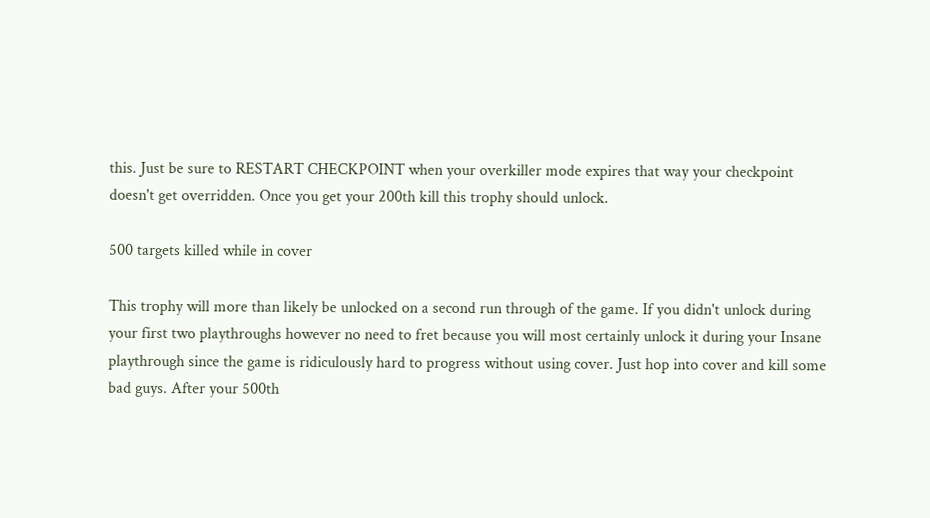this. Just be sure to RESTART CHECKPOINT when your overkiller mode expires that way your checkpoint doesn't get overridden. Once you get your 200th kill this trophy should unlock.

500 targets killed while in cover

This trophy will more than likely be unlocked on a second run through of the game. If you didn't unlock during your first two playthroughs however no need to fret because you will most certainly unlock it during your Insane playthrough since the game is ridiculously hard to progress without using cover. Just hop into cover and kill some bad guys. After your 500th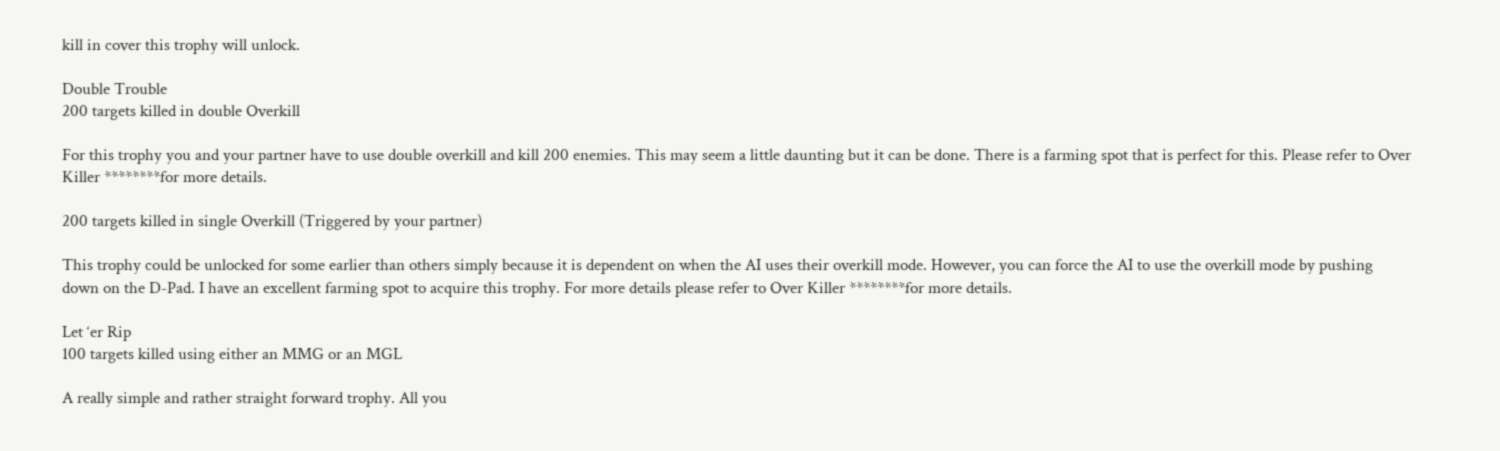kill in cover this trophy will unlock.

Double Trouble
200 targets killed in double Overkill

For this trophy you and your partner have to use double overkill and kill 200 enemies. This may seem a little daunting but it can be done. There is a farming spot that is perfect for this. Please refer to Over Killer ********for more details.

200 targets killed in single Overkill (Triggered by your partner)

This trophy could be unlocked for some earlier than others simply because it is dependent on when the AI uses their overkill mode. However, you can force the AI to use the overkill mode by pushing down on the D-Pad. I have an excellent farming spot to acquire this trophy. For more details please refer to Over Killer ********for more details.

Let ‘er Rip
100 targets killed using either an MMG or an MGL

A really simple and rather straight forward trophy. All you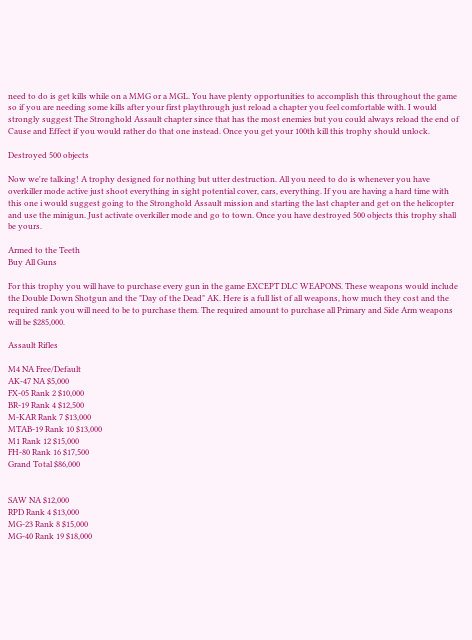need to do is get kills while on a MMG or a MGL. You have plenty opportunities to accomplish this throughout the game so if you are needing some kills after your first playthrough just reload a chapter you feel comfortable with. I would strongly suggest The Stronghold Assault chapter since that has the most enemies but you could always reload the end of Cause and Effect if you would rather do that one instead. Once you get your 100th kill this trophy should unlock.

Destroyed 500 objects

Now we're talking! A trophy designed for nothing but utter destruction. All you need to do is whenever you have overkiller mode active just shoot everything in sight potential cover, cars, everything. If you are having a hard time with this one i would suggest going to the Stronghold Assault mission and starting the last chapter and get on the helicopter and use the minigun. Just activate overkiller mode and go to town. Once you have destroyed 500 objects this trophy shall be yours.

Armed to the Teeth
Buy All Guns

For this trophy you will have to purchase every gun in the game EXCEPT DLC WEAPONS. These weapons would include the Double Down Shotgun and the "Day of the Dead" AK. Here is a full list of all weapons, how much they cost and the required rank you will need to be to purchase them. The required amount to purchase all Primary and Side Arm weapons will be $285,000.

Assault Rifles

M4 NA Free/Default
AK-47 NA $5,000
FX-05 Rank 2 $10,000
BR-19 Rank 4 $12,500
M-KAR Rank 7 $13,000
MTAB-19 Rank 10 $13,000
M1 Rank 12 $15,000
FH-80 Rank 16 $17,500
Grand Total $86,000


SAW NA $12,000
RPD Rank 4 $13,000
MG-23 Rank 8 $15,000
MG-40 Rank 19 $18,000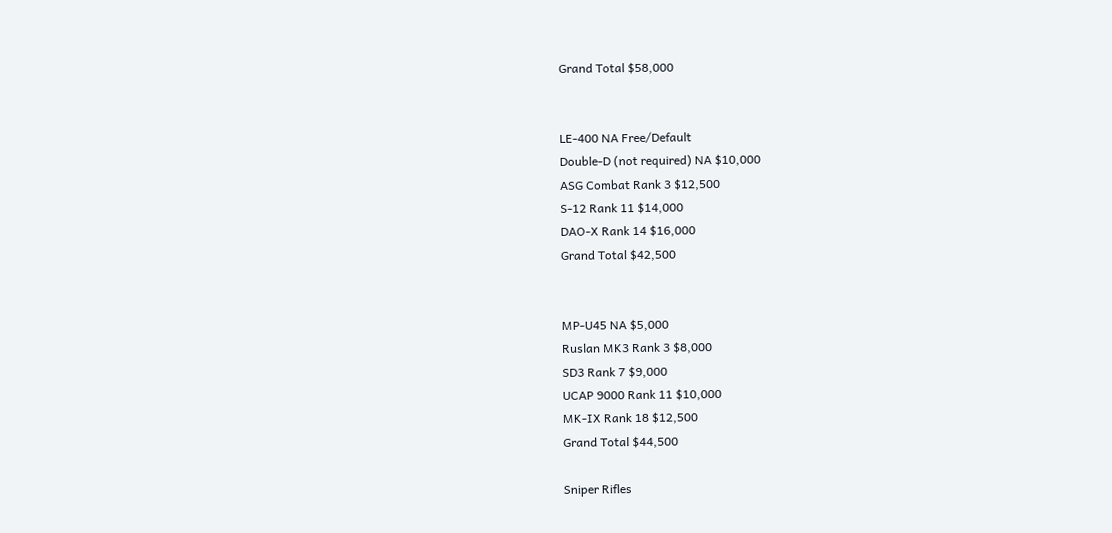Grand Total $58,000


LE-400 NA Free/Default
Double-D (not required) NA $10,000
ASG Combat Rank 3 $12,500
S-12 Rank 11 $14,000
DAO-X Rank 14 $16,000
Grand Total $42,500


MP-U45 NA $5,000
Ruslan MK3 Rank 3 $8,000
SD3 Rank 7 $9,000
UCAP 9000 Rank 11 $10,000
MK-IX Rank 18 $12,500
Grand Total $44,500

Sniper Rifles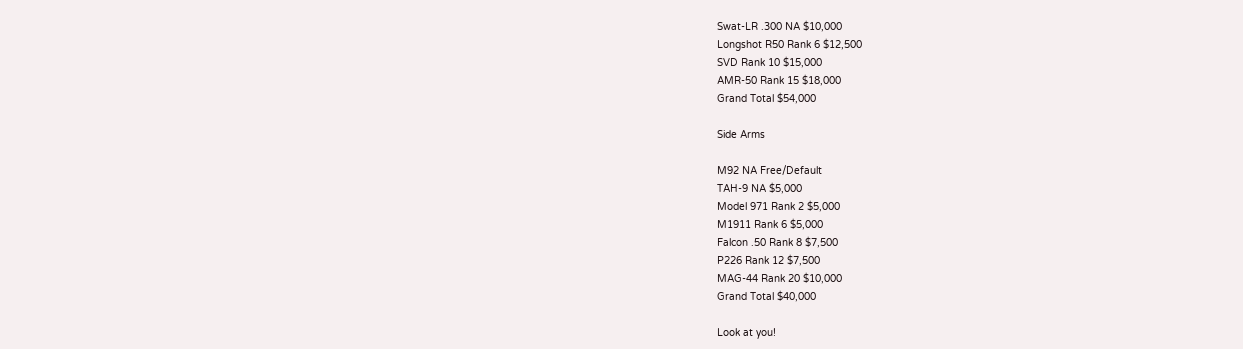Swat-LR .300 NA $10,000
Longshot R50 Rank 6 $12,500
SVD Rank 10 $15,000
AMR-50 Rank 15 $18,000
Grand Total $54,000

Side Arms

M92 NA Free/Default
TAH-9 NA $5,000
Model 971 Rank 2 $5,000
M1911 Rank 6 $5,000
Falcon .50 Rank 8 $7,500
P226 Rank 12 $7,500
MAG-44 Rank 20 $10,000
Grand Total $40,000

Look at you!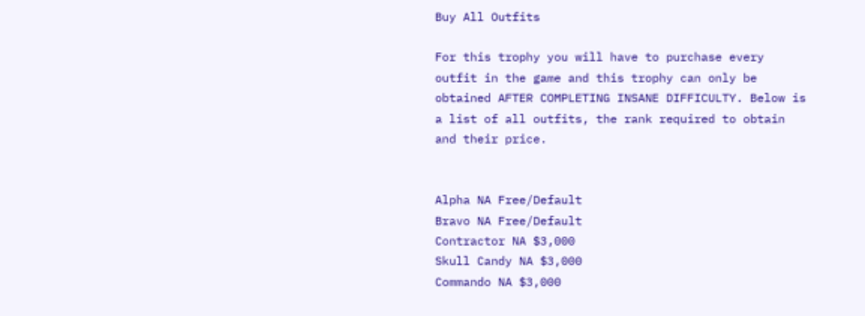Buy All Outfits

For this trophy you will have to purchase every outfit in the game and this trophy can only be obtained AFTER COMPLETING INSANE DIFFICULTY. Below is a list of all outfits, the rank required to obtain and their price.


Alpha NA Free/Default
Bravo NA Free/Default
Contractor NA $3,000
Skull Candy NA $3,000
Commando NA $3,000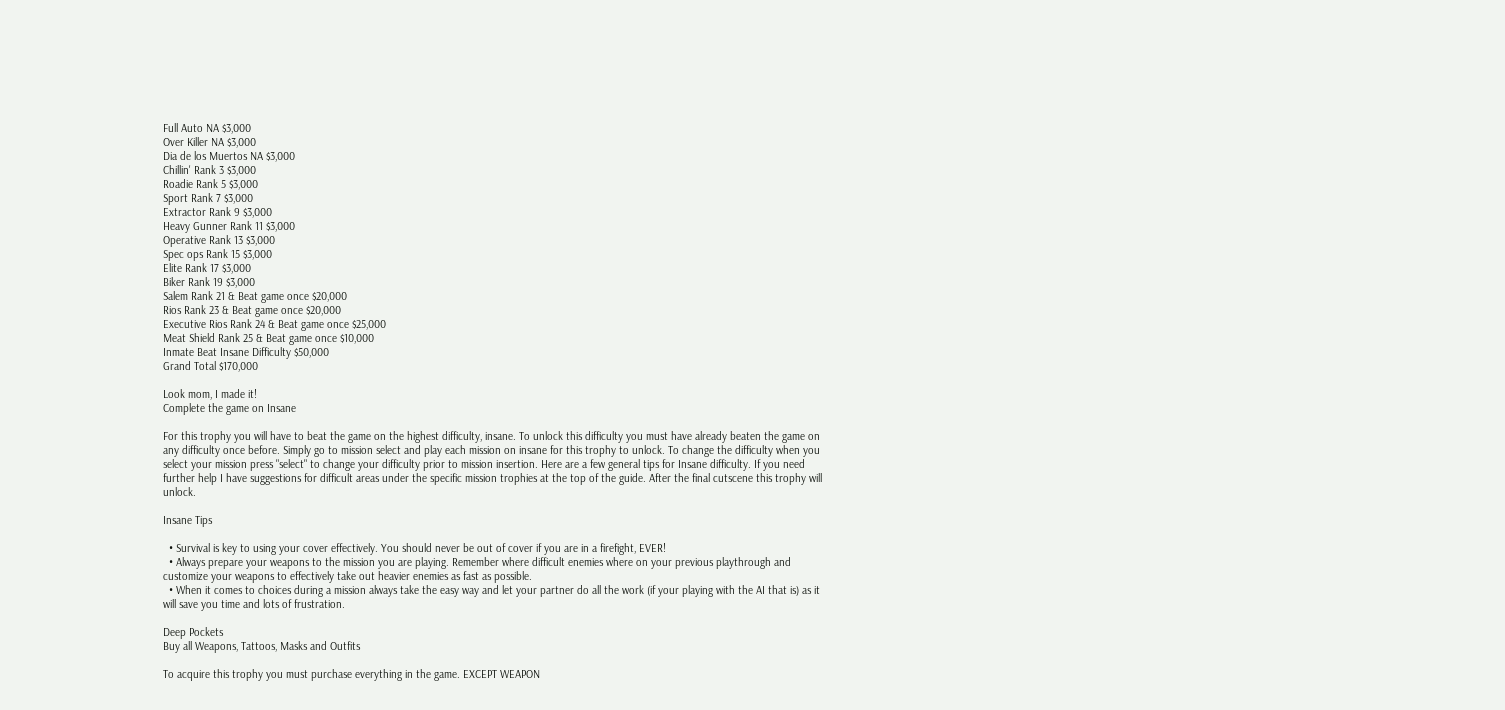Full Auto NA $3,000
Over Killer NA $3,000
Dia de los Muertos NA $3,000
Chillin' Rank 3 $3,000
Roadie Rank 5 $3,000
Sport Rank 7 $3,000
Extractor Rank 9 $3,000
Heavy Gunner Rank 11 $3,000
Operative Rank 13 $3,000
Spec ops Rank 15 $3,000
Elite Rank 17 $3,000
Biker Rank 19 $3,000
Salem Rank 21 & Beat game once $20,000
Rios Rank 23 & Beat game once $20,000
Executive Rios Rank 24 & Beat game once $25,000
Meat Shield Rank 25 & Beat game once $10,000
Inmate Beat Insane Difficulty $50,000
Grand Total $170,000

Look mom, I made it!
Complete the game on Insane

For this trophy you will have to beat the game on the highest difficulty, insane. To unlock this difficulty you must have already beaten the game on any difficulty once before. Simply go to mission select and play each mission on insane for this trophy to unlock. To change the difficulty when you select your mission press "select" to change your difficulty prior to mission insertion. Here are a few general tips for Insane difficulty. If you need further help I have suggestions for difficult areas under the specific mission trophies at the top of the guide. After the final cutscene this trophy will unlock.

Insane Tips

  • Survival is key to using your cover effectively. You should never be out of cover if you are in a firefight, EVER!
  • Always prepare your weapons to the mission you are playing. Remember where difficult enemies where on your previous playthrough and customize your weapons to effectively take out heavier enemies as fast as possible.
  • When it comes to choices during a mission always take the easy way and let your partner do all the work (if your playing with the AI that is) as it will save you time and lots of frustration.

Deep Pockets
Buy all Weapons, Tattoos, Masks and Outfits

To acquire this trophy you must purchase everything in the game. EXCEPT WEAPON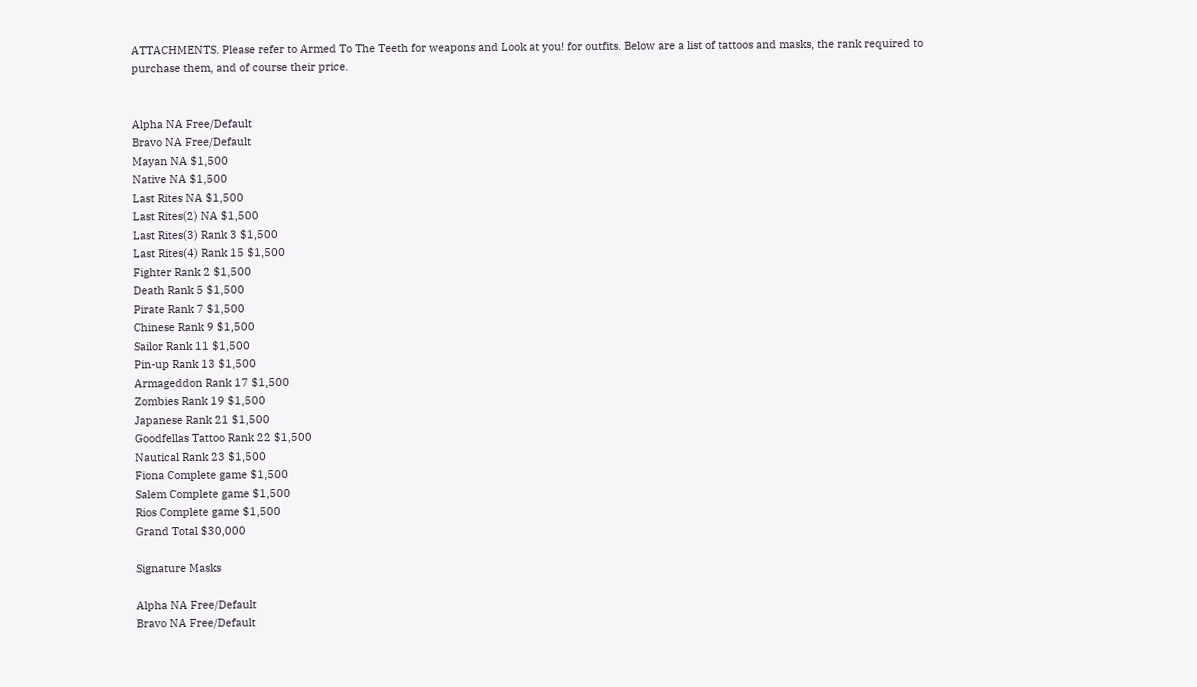ATTACHMENTS. Please refer to Armed To The Teeth for weapons and Look at you! for outfits. Below are a list of tattoos and masks, the rank required to purchase them, and of course their price.


Alpha NA Free/Default
Bravo NA Free/Default
Mayan NA $1,500
Native NA $1,500
Last Rites NA $1,500
Last Rites(2) NA $1,500
Last Rites(3) Rank 3 $1,500
Last Rites(4) Rank 15 $1,500
Fighter Rank 2 $1,500
Death Rank 5 $1,500
Pirate Rank 7 $1,500
Chinese Rank 9 $1,500
Sailor Rank 11 $1,500
Pin-up Rank 13 $1,500
Armageddon Rank 17 $1,500
Zombies Rank 19 $1,500
Japanese Rank 21 $1,500
Goodfellas Tattoo Rank 22 $1,500
Nautical Rank 23 $1,500
Fiona Complete game $1,500
Salem Complete game $1,500
Rios Complete game $1,500
Grand Total $30,000

Signature Masks

Alpha NA Free/Default
Bravo NA Free/Default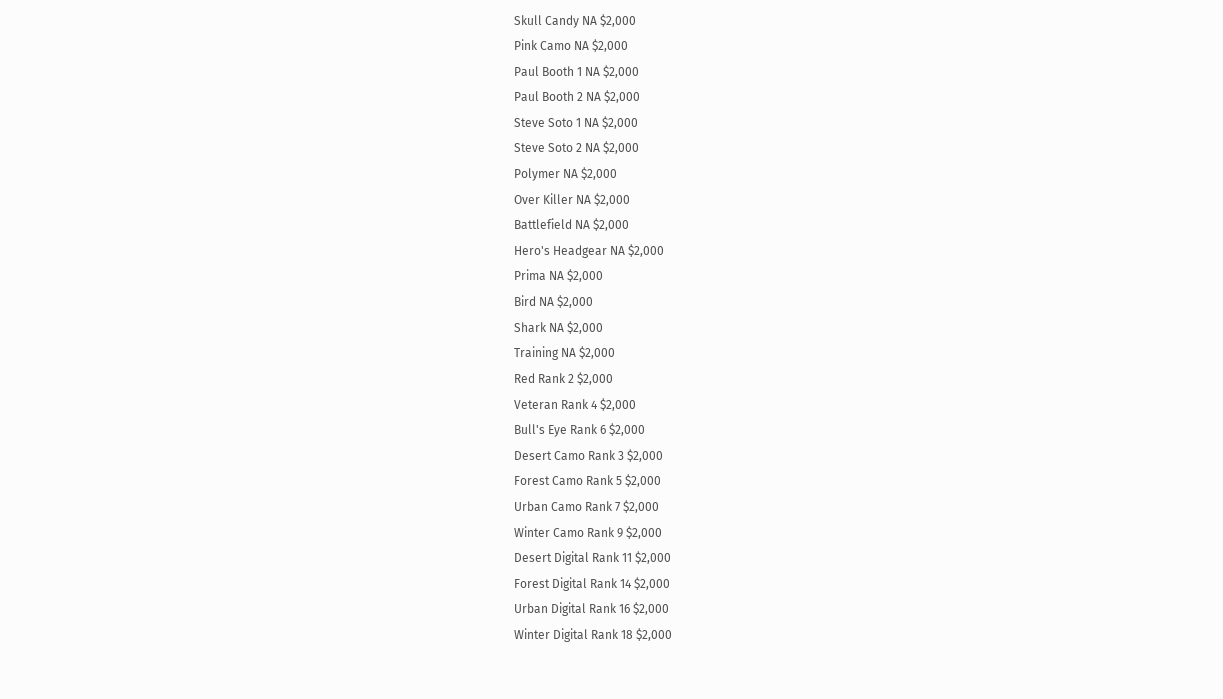Skull Candy NA $2,000
Pink Camo NA $2,000
Paul Booth 1 NA $2,000
Paul Booth 2 NA $2,000
Steve Soto 1 NA $2,000
Steve Soto 2 NA $2,000
Polymer NA $2,000
Over Killer NA $2,000
Battlefield NA $2,000
Hero's Headgear NA $2,000
Prima NA $2,000
Bird NA $2,000
Shark NA $2,000
Training NA $2,000
Red Rank 2 $2,000
Veteran Rank 4 $2,000
Bull's Eye Rank 6 $2,000
Desert Camo Rank 3 $2,000
Forest Camo Rank 5 $2,000
Urban Camo Rank 7 $2,000
Winter Camo Rank 9 $2,000
Desert Digital Rank 11 $2,000
Forest Digital Rank 14 $2,000
Urban Digital Rank 16 $2,000
Winter Digital Rank 18 $2,000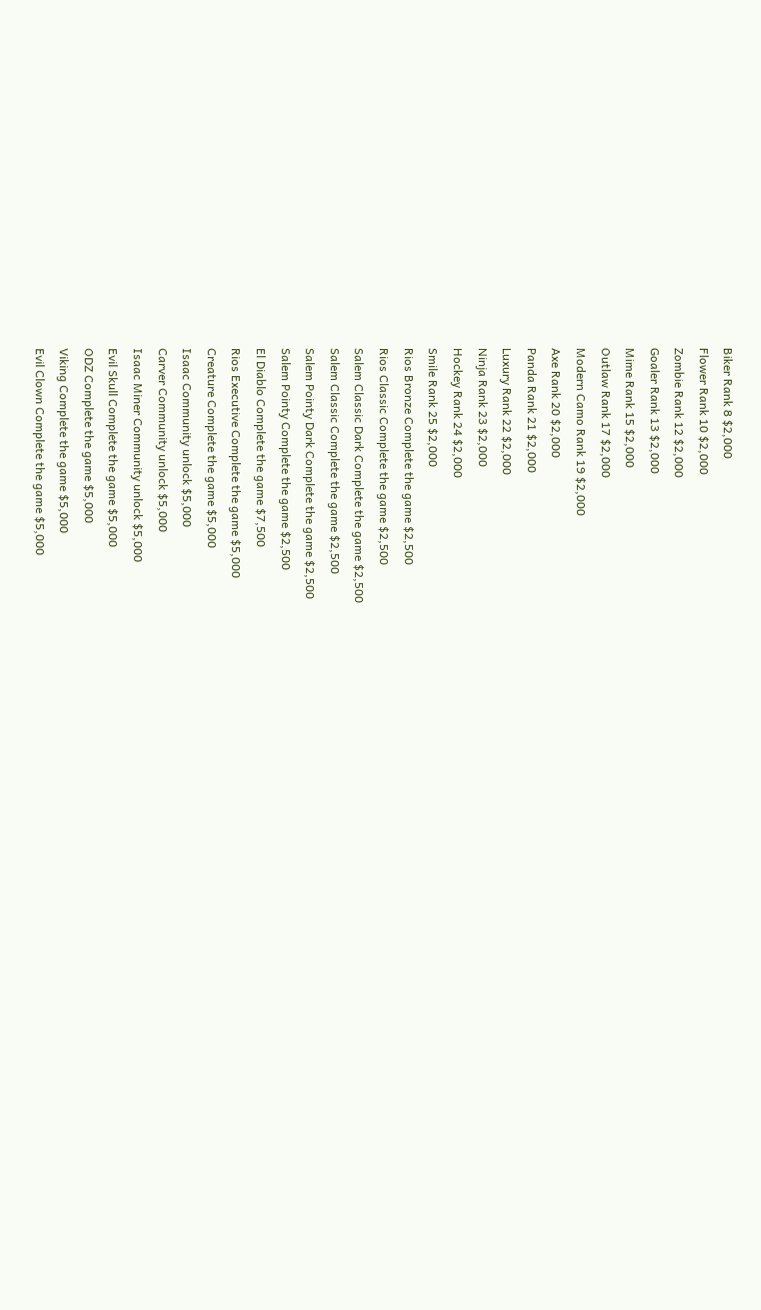Biker Rank 8 $2,000
Flower Rank 10 $2,000
Zombie Rank 12 $2,000
Goaler Rank 13 $2,000
Mime Rank 15 $2,000
Outlaw Rank 17 $2,000
Modern Camo Rank 19 $2,000
Axe Rank 20 $2,000
Panda Rank 21 $2,000
Luxury Rank 22 $2,000
Ninja Rank 23 $2,000
Hockey Rank 24 $2,000
Smile Rank 25 $2,000
Rios Bronze Complete the game $2,500
Rios Classic Complete the game $2,500
Salem Classic Dark Complete the game $2,500
Salem Classic Complete the game $2,500
Salem Pointy Dark Complete the game $2,500
Salem Pointy Complete the game $2,500
El Diablo Complete the game $7,500
Rios Executive Complete the game $5,000
Creature Complete the game $5,000
Isaac Community unlock $5,000
Carver Community unlock $5,000
Isaac Miner Community unlock $5,000
Evil Skull Complete the game $5,000
ODZ Complete the game $5,000
Viking Complete the game $5,000
Evil Clown Complete the game $5,000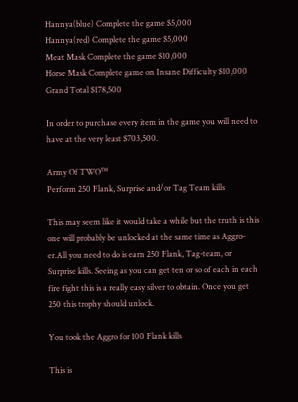Hannya(blue) Complete the game $5,000
Hannya(red) Complete the game $5,000
Meat Mask Complete the game $10,000
Horse Mask Complete game on Insane Difficulty $10,000
Grand Total $178,500

In order to purchase every item in the game you will need to have at the very least $703,500.

Army Of TWO™
Perform 250 Flank, Surprise and/or Tag Team kills

This may seem like it would take a while but the truth is this one will probably be unlocked at the same time as Aggro-er.All you need to do is earn 250 Flank, Tag-team, or Surprise kills. Seeing as you can get ten or so of each in each fire fight this is a really easy silver to obtain. Once you get 250 this trophy should unlock.

You took the Aggro for 100 Flank kills

This is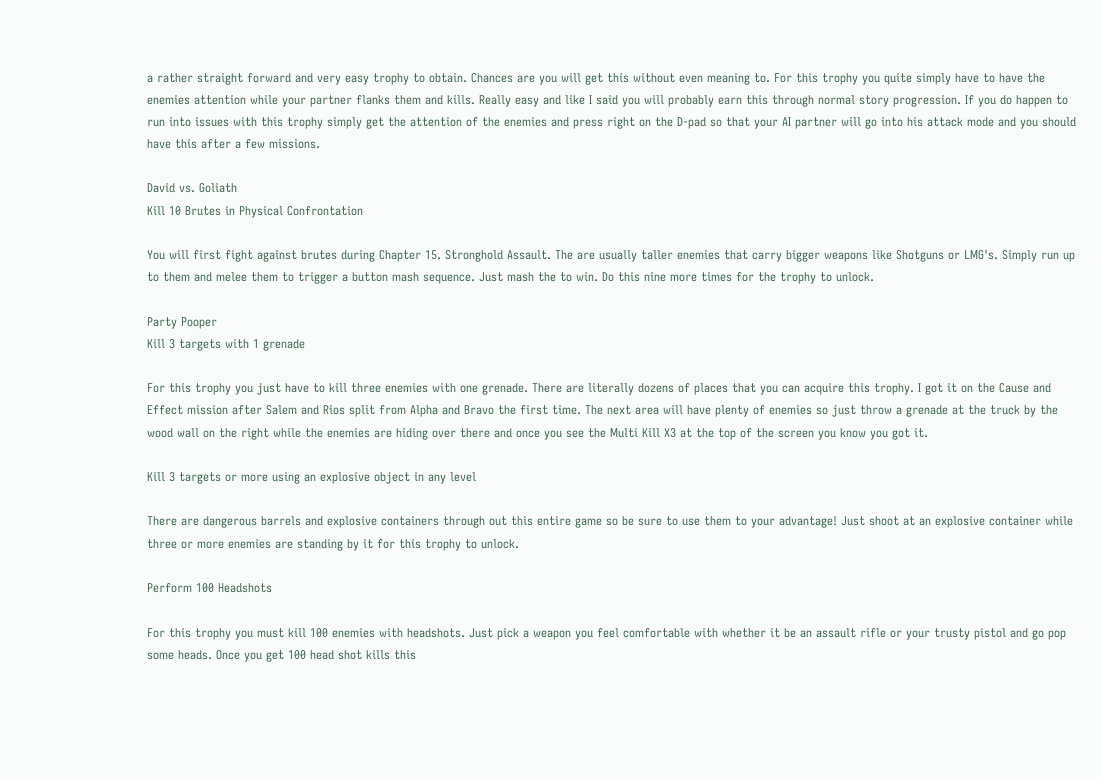a rather straight forward and very easy trophy to obtain. Chances are you will get this without even meaning to. For this trophy you quite simply have to have the enemies attention while your partner flanks them and kills. Really easy and like I said you will probably earn this through normal story progression. If you do happen to run into issues with this trophy simply get the attention of the enemies and press right on the D-pad so that your AI partner will go into his attack mode and you should have this after a few missions.

David vs. Goliath
Kill 10 Brutes in Physical Confrontation

You will first fight against brutes during Chapter 15. Stronghold Assault. The are usually taller enemies that carry bigger weapons like Shotguns or LMG's. Simply run up to them and melee them to trigger a button mash sequence. Just mash the to win. Do this nine more times for the trophy to unlock.

Party Pooper
Kill 3 targets with 1 grenade

For this trophy you just have to kill three enemies with one grenade. There are literally dozens of places that you can acquire this trophy. I got it on the Cause and Effect mission after Salem and Rios split from Alpha and Bravo the first time. The next area will have plenty of enemies so just throw a grenade at the truck by the wood wall on the right while the enemies are hiding over there and once you see the Multi Kill X3 at the top of the screen you know you got it.

Kill 3 targets or more using an explosive object in any level

There are dangerous barrels and explosive containers through out this entire game so be sure to use them to your advantage! Just shoot at an explosive container while three or more enemies are standing by it for this trophy to unlock.

Perform 100 Headshots

For this trophy you must kill 100 enemies with headshots. Just pick a weapon you feel comfortable with whether it be an assault rifle or your trusty pistol and go pop some heads. Once you get 100 head shot kills this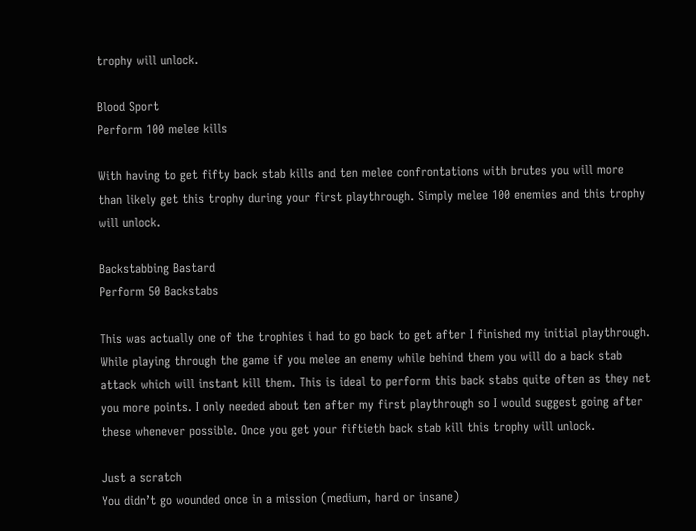trophy will unlock.

Blood Sport
Perform 100 melee kills

With having to get fifty back stab kills and ten melee confrontations with brutes you will more than likely get this trophy during your first playthrough. Simply melee 100 enemies and this trophy will unlock.

Backstabbing Bastard
Perform 50 Backstabs

This was actually one of the trophies i had to go back to get after I finished my initial playthrough. While playing through the game if you melee an enemy while behind them you will do a back stab attack which will instant kill them. This is ideal to perform this back stabs quite often as they net you more points. I only needed about ten after my first playthrough so I would suggest going after these whenever possible. Once you get your fiftieth back stab kill this trophy will unlock.

Just a scratch
You didn’t go wounded once in a mission (medium, hard or insane)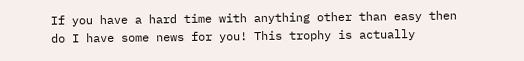If you have a hard time with anything other than easy then do I have some news for you! This trophy is actually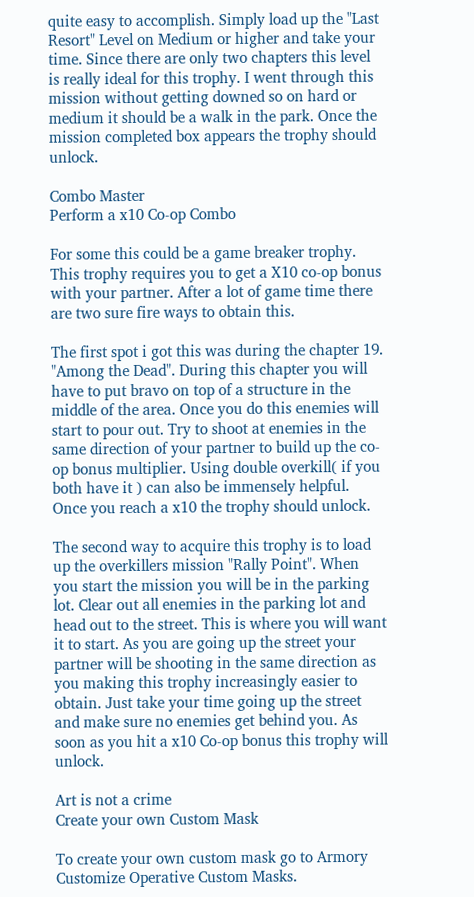quite easy to accomplish. Simply load up the "Last Resort" Level on Medium or higher and take your time. Since there are only two chapters this level is really ideal for this trophy. I went through this mission without getting downed so on hard or medium it should be a walk in the park. Once the mission completed box appears the trophy should unlock.

Combo Master
Perform a x10 Co-op Combo

For some this could be a game breaker trophy. This trophy requires you to get a X10 co-op bonus with your partner. After a lot of game time there are two sure fire ways to obtain this.

The first spot i got this was during the chapter 19. "Among the Dead". During this chapter you will have to put bravo on top of a structure in the middle of the area. Once you do this enemies will start to pour out. Try to shoot at enemies in the same direction of your partner to build up the co-op bonus multiplier. Using double overkill( if you both have it ) can also be immensely helpful. Once you reach a x10 the trophy should unlock.

The second way to acquire this trophy is to load up the overkillers mission "Rally Point". When you start the mission you will be in the parking lot. Clear out all enemies in the parking lot and head out to the street. This is where you will want it to start. As you are going up the street your partner will be shooting in the same direction as you making this trophy increasingly easier to obtain. Just take your time going up the street and make sure no enemies get behind you. As soon as you hit a x10 Co-op bonus this trophy will unlock.

Art is not a crime
Create your own Custom Mask

To create your own custom mask go to Armory Customize Operative Custom Masks.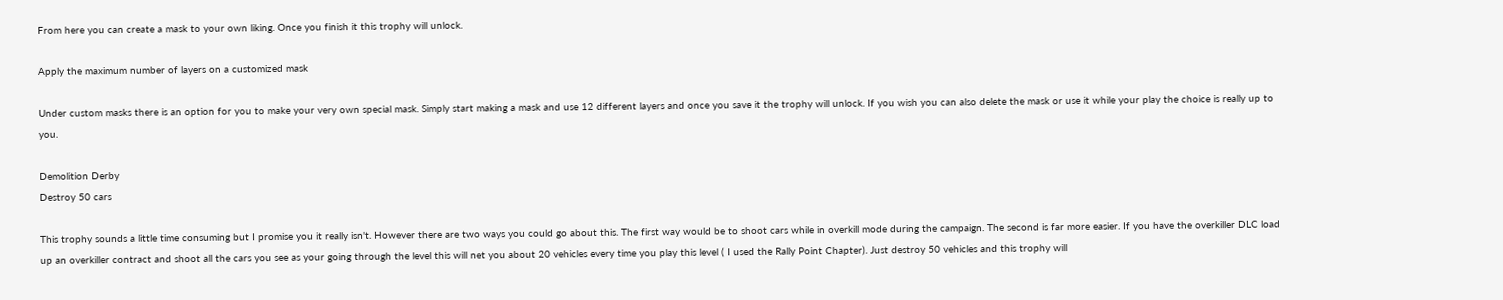From here you can create a mask to your own liking. Once you finish it this trophy will unlock.

Apply the maximum number of layers on a customized mask

Under custom masks there is an option for you to make your very own special mask. Simply start making a mask and use 12 different layers and once you save it the trophy will unlock. If you wish you can also delete the mask or use it while your play the choice is really up to you.

Demolition Derby
Destroy 50 cars

This trophy sounds a little time consuming but I promise you it really isn't. However there are two ways you could go about this. The first way would be to shoot cars while in overkill mode during the campaign. The second is far more easier. If you have the overkiller DLC load up an overkiller contract and shoot all the cars you see as your going through the level this will net you about 20 vehicles every time you play this level ( I used the Rally Point Chapter). Just destroy 50 vehicles and this trophy will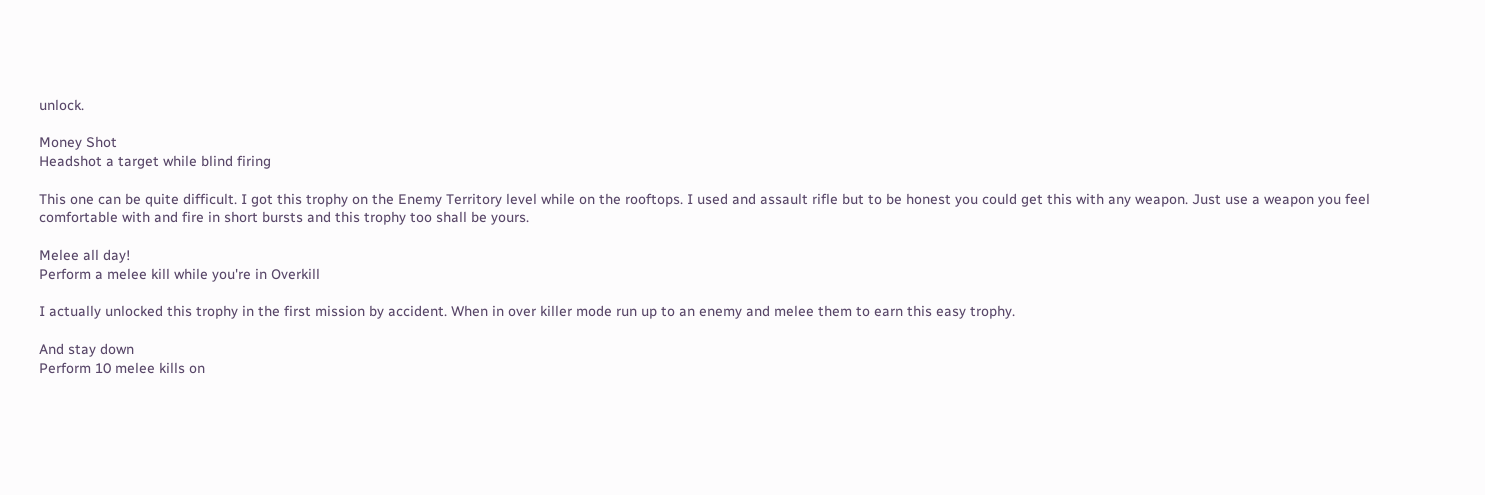unlock.

Money Shot
Headshot a target while blind firing

This one can be quite difficult. I got this trophy on the Enemy Territory level while on the rooftops. I used and assault rifle but to be honest you could get this with any weapon. Just use a weapon you feel comfortable with and fire in short bursts and this trophy too shall be yours.

Melee all day!
Perform a melee kill while you're in Overkill

I actually unlocked this trophy in the first mission by accident. When in over killer mode run up to an enemy and melee them to earn this easy trophy.

And stay down
Perform 10 melee kills on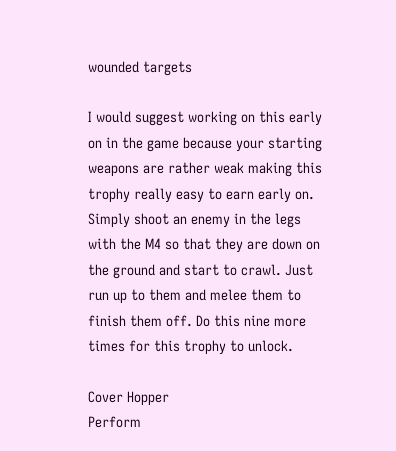wounded targets

I would suggest working on this early on in the game because your starting weapons are rather weak making this trophy really easy to earn early on. Simply shoot an enemy in the legs with the M4 so that they are down on the ground and start to crawl. Just run up to them and melee them to finish them off. Do this nine more times for this trophy to unlock.

Cover Hopper
Perform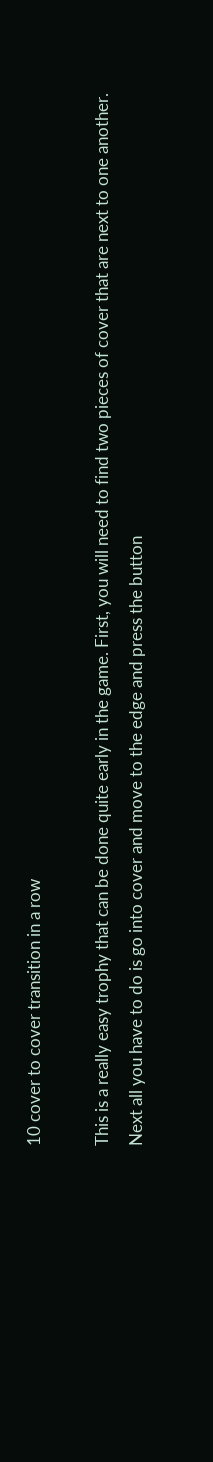10 cover to cover transition in a row

This is a really easy trophy that can be done quite early in the game. First, you will need to find two pieces of cover that are next to one another. Next all you have to do is go into cover and move to the edge and press the button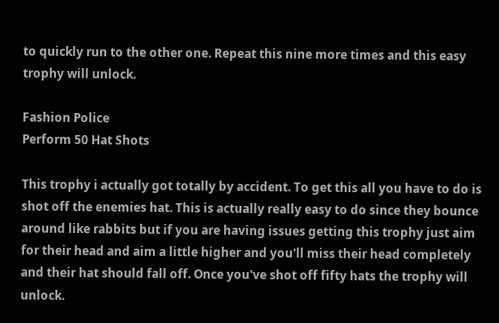to quickly run to the other one. Repeat this nine more times and this easy trophy will unlock.

Fashion Police
Perform 50 Hat Shots

This trophy i actually got totally by accident. To get this all you have to do is shot off the enemies hat. This is actually really easy to do since they bounce around like rabbits but if you are having issues getting this trophy just aim for their head and aim a little higher and you'll miss their head completely and their hat should fall off. Once you've shot off fifty hats the trophy will unlock.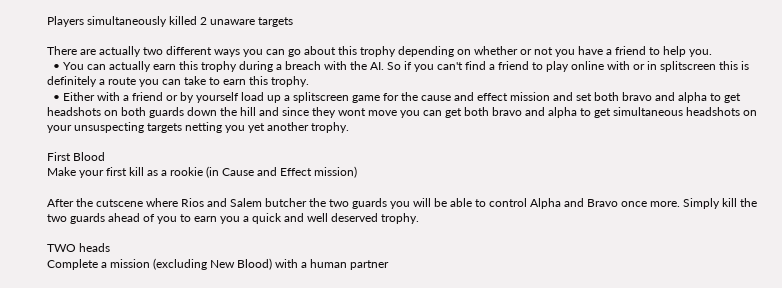Players simultaneously killed 2 unaware targets

There are actually two different ways you can go about this trophy depending on whether or not you have a friend to help you.
  • You can actually earn this trophy during a breach with the AI. So if you can't find a friend to play online with or in splitscreen this is definitely a route you can take to earn this trophy.
  • Either with a friend or by yourself load up a splitscreen game for the cause and effect mission and set both bravo and alpha to get headshots on both guards down the hill and since they wont move you can get both bravo and alpha to get simultaneous headshots on your unsuspecting targets netting you yet another trophy.

First Blood
Make your first kill as a rookie (in Cause and Effect mission)

After the cutscene where Rios and Salem butcher the two guards you will be able to control Alpha and Bravo once more. Simply kill the two guards ahead of you to earn you a quick and well deserved trophy.

TWO heads
Complete a mission (excluding New Blood) with a human partner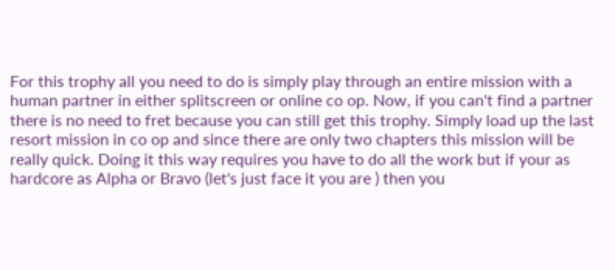For this trophy all you need to do is simply play through an entire mission with a human partner in either splitscreen or online co op. Now, if you can't find a partner there is no need to fret because you can still get this trophy. Simply load up the last resort mission in co op and since there are only two chapters this mission will be really quick. Doing it this way requires you have to do all the work but if your as hardcore as Alpha or Bravo (let's just face it you are ) then you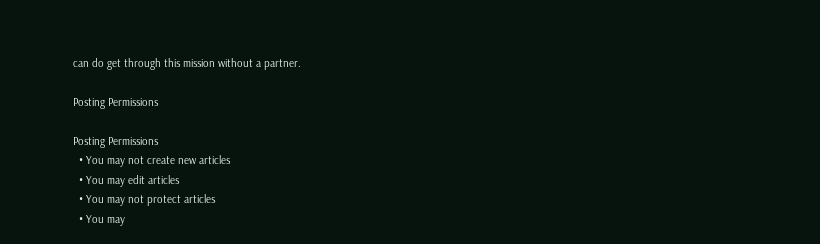can do get through this mission without a partner.

Posting Permissions

Posting Permissions
  • You may not create new articles
  • You may edit articles
  • You may not protect articles
  • You may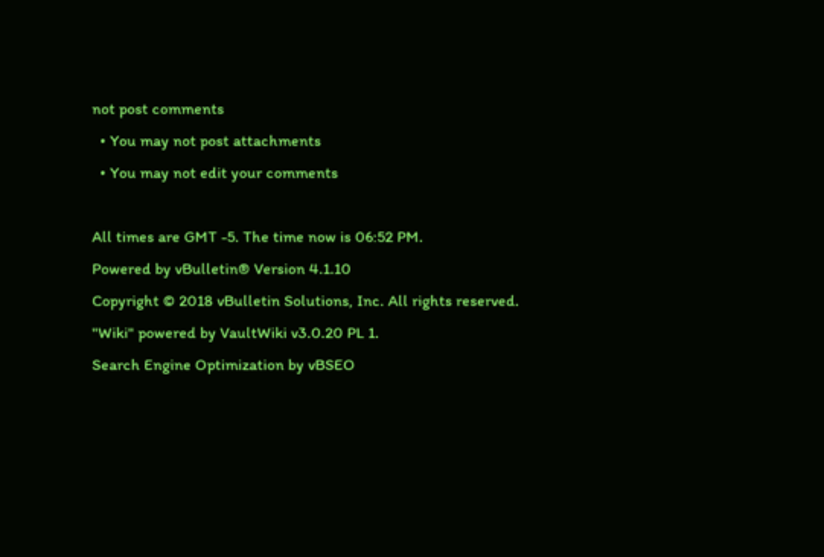not post comments
  • You may not post attachments
  • You may not edit your comments

All times are GMT -5. The time now is 06:52 PM.
Powered by vBulletin® Version 4.1.10
Copyright © 2018 vBulletin Solutions, Inc. All rights reserved.
"Wiki" powered by VaultWiki v3.0.20 PL 1.
Search Engine Optimization by vBSEO